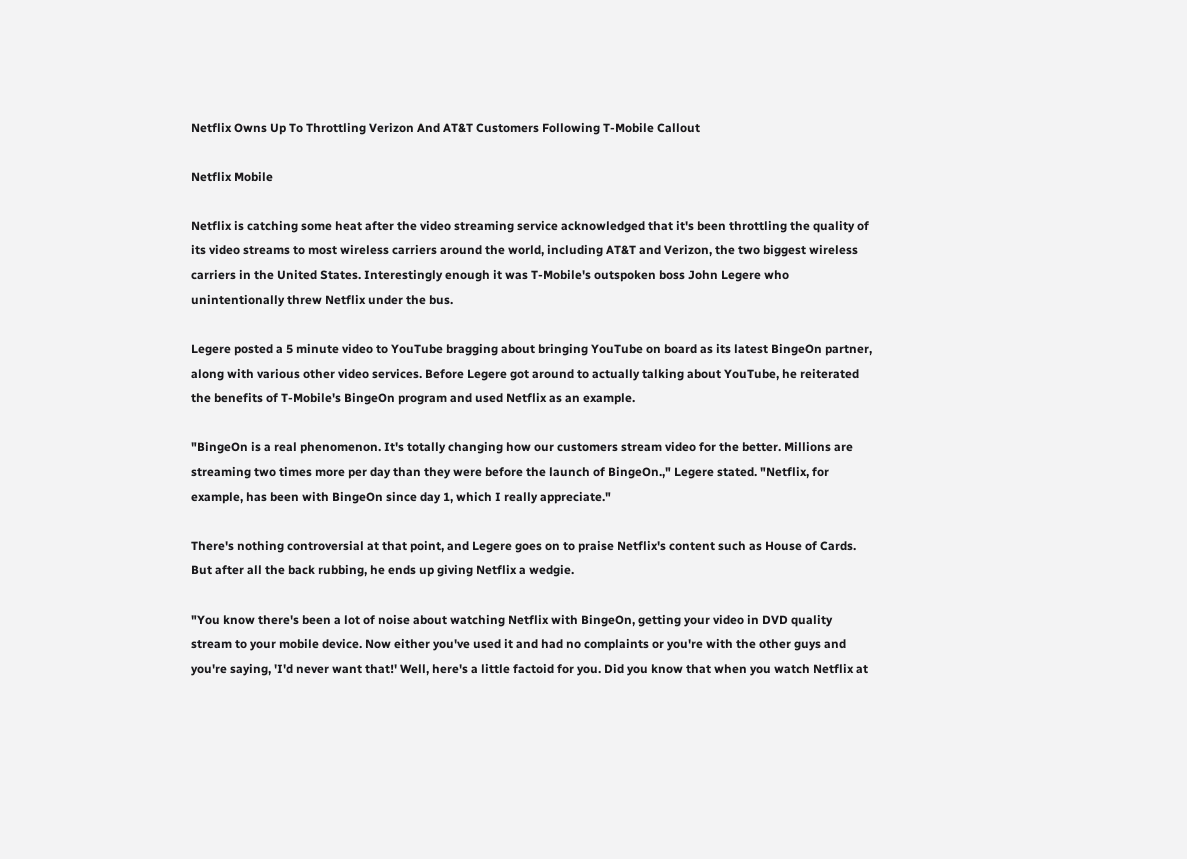Netflix Owns Up To Throttling Verizon And AT&T Customers Following T-Mobile Callout

Netflix Mobile

Netflix is catching some heat after the video streaming service acknowledged that it's been throttling the quality of its video streams to most wireless carriers around the world, including AT&T and Verizon, the two biggest wireless carriers in the United States. Interestingly enough it was T-Mobile's outspoken boss John Legere who unintentionally threw Netflix under the bus.

Legere posted a 5 minute video to YouTube bragging about bringing YouTube on board as its latest BingeOn partner, along with various other video services. Before Legere got around to actually talking about YouTube, he reiterated the benefits of T-Mobile's BingeOn program and used Netflix as an example.

"BingeOn is a real phenomenon. It's totally changing how our customers stream video for the better. Millions are streaming two times more per day than they were before the launch of BingeOn.," Legere stated. "Netflix, for example, has been with BingeOn since day 1, which I really appreciate."

There's nothing controversial at that point, and Legere goes on to praise Netflix's content such as House of Cards. But after all the back rubbing, he ends up giving Netflix a wedgie.

"You know there's been a lot of noise about watching Netflix with BingeOn, getting your video in DVD quality stream to your mobile device. Now either you've used it and had no complaints or you're with the other guys and you're saying, 'I'd never want that!' Well, here's a little factoid for you. Did you know that when you watch Netflix at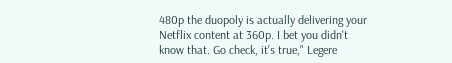480p the duopoly is actually delivering your Netflix content at 360p. I bet you didn't know that. Go check, it's true," Legere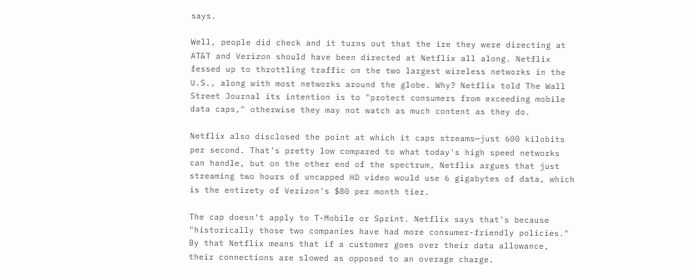says.

Well, people did check and it turns out that the ire they were directing at AT&T and Verizon should have been directed at Netflix all along. Netflix fessed up to throttling traffic on the two largest wireless networks in the U.S., along with most networks around the globe. Why? Netflix told The Wall Street Journal its intention is to "protect consumers from exceeding mobile data caps," otherwise they may not watch as much content as they do.

Netflix also disclosed the point at which it caps streams—just 600 kilobits per second. That's pretty low compared to what today's high speed networks can handle, but on the other end of the spectrum, Netflix argues that just streaming two hours of uncapped HD video would use 6 gigabytes of data, which is the entirety of Verizon's $80 per month tier.

The cap doesn't apply to T-Mobile or Sprint. Netflix says that's because "historically those two companies have had more consumer-friendly policies." By that Netflix means that if a customer goes over their data allowance, their connections are slowed as opposed to an overage charge.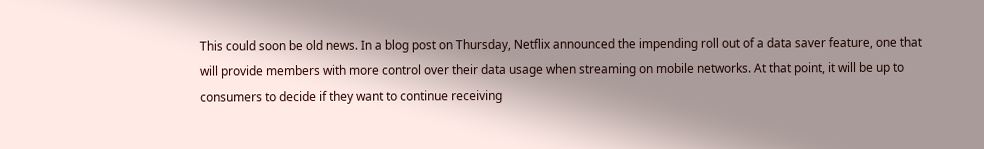This could soon be old news. In a blog post on Thursday, Netflix announced the impending roll out of a data saver feature, one that will provide members with more control over their data usage when streaming on mobile networks. At that point, it will be up to consumers to decide if they want to continue receiving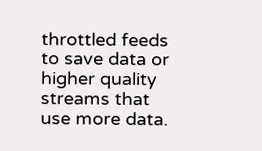throttled feeds to save data or higher quality streams that use more data.